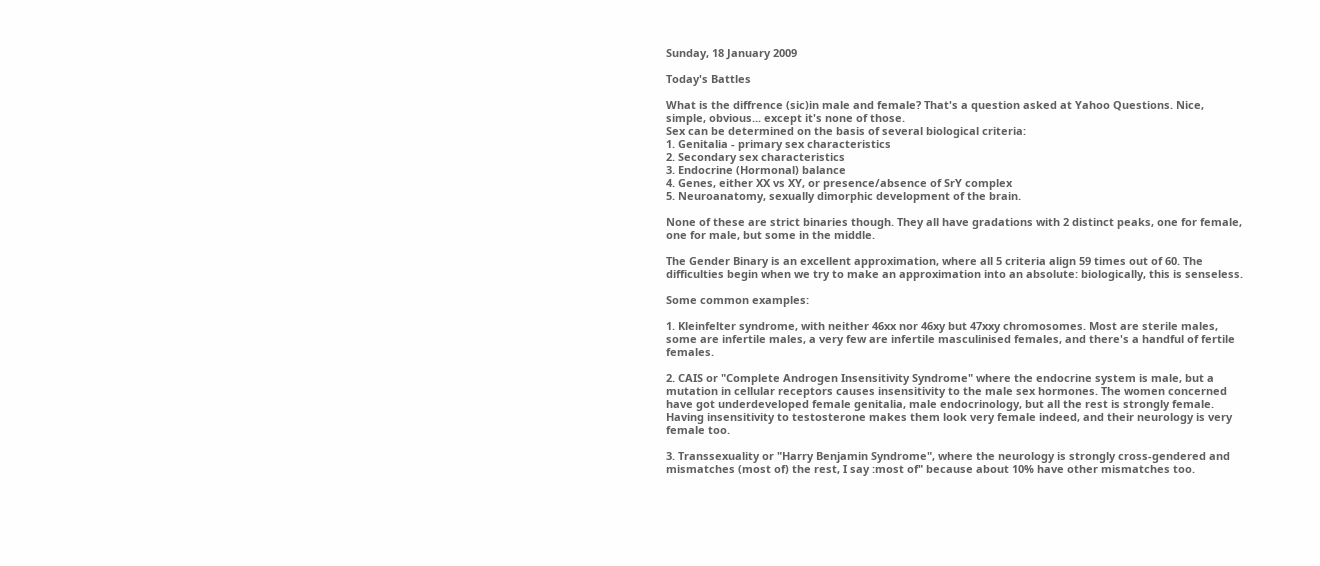Sunday, 18 January 2009

Today's Battles

What is the diffrence (sic)in male and female? That's a question asked at Yahoo Questions. Nice, simple, obvious... except it's none of those.
Sex can be determined on the basis of several biological criteria:
1. Genitalia - primary sex characteristics
2. Secondary sex characteristics
3. Endocrine (Hormonal) balance
4. Genes, either XX vs XY, or presence/absence of SrY complex
5. Neuroanatomy, sexually dimorphic development of the brain.

None of these are strict binaries though. They all have gradations with 2 distinct peaks, one for female, one for male, but some in the middle.

The Gender Binary is an excellent approximation, where all 5 criteria align 59 times out of 60. The difficulties begin when we try to make an approximation into an absolute: biologically, this is senseless.

Some common examples:

1. Kleinfelter syndrome, with neither 46xx nor 46xy but 47xxy chromosomes. Most are sterile males, some are infertile males, a very few are infertile masculinised females, and there's a handful of fertile females.

2. CAIS or "Complete Androgen Insensitivity Syndrome" where the endocrine system is male, but a mutation in cellular receptors causes insensitivity to the male sex hormones. The women concerned have got underdeveloped female genitalia, male endocrinology, but all the rest is strongly female. Having insensitivity to testosterone makes them look very female indeed, and their neurology is very female too.

3. Transsexuality or "Harry Benjamin Syndrome", where the neurology is strongly cross-gendered and mismatches (most of) the rest, I say :most of" because about 10% have other mismatches too.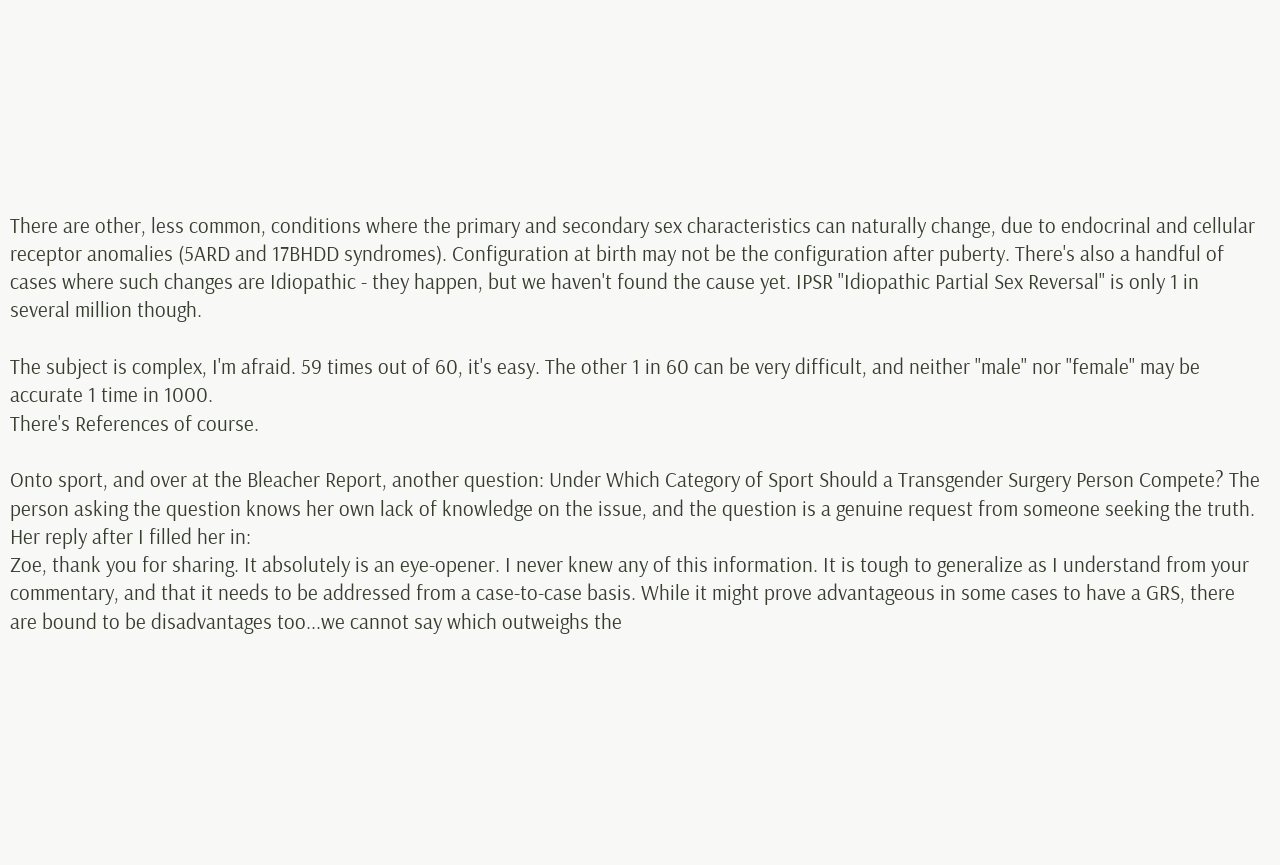There are other, less common, conditions where the primary and secondary sex characteristics can naturally change, due to endocrinal and cellular receptor anomalies (5ARD and 17BHDD syndromes). Configuration at birth may not be the configuration after puberty. There's also a handful of cases where such changes are Idiopathic - they happen, but we haven't found the cause yet. IPSR "Idiopathic Partial Sex Reversal" is only 1 in several million though.

The subject is complex, I'm afraid. 59 times out of 60, it's easy. The other 1 in 60 can be very difficult, and neither "male" nor "female" may be accurate 1 time in 1000.
There's References of course.

Onto sport, and over at the Bleacher Report, another question: Under Which Category of Sport Should a Transgender Surgery Person Compete? The person asking the question knows her own lack of knowledge on the issue, and the question is a genuine request from someone seeking the truth. Her reply after I filled her in:
Zoe, thank you for sharing. It absolutely is an eye-opener. I never knew any of this information. It is tough to generalize as I understand from your commentary, and that it needs to be addressed from a case-to-case basis. While it might prove advantageous in some cases to have a GRS, there are bound to be disadvantages too...we cannot say which outweighs the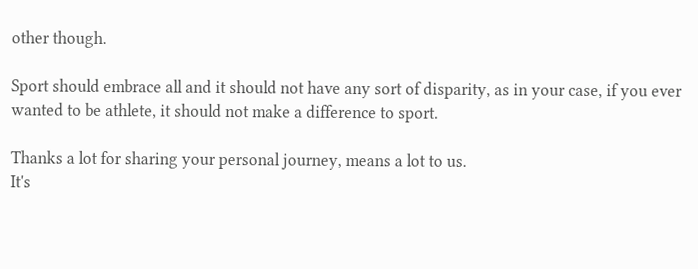other though.

Sport should embrace all and it should not have any sort of disparity, as in your case, if you ever wanted to be athlete, it should not make a difference to sport.

Thanks a lot for sharing your personal journey, means a lot to us.
It's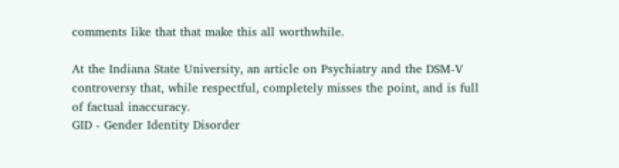comments like that that make this all worthwhile.

At the Indiana State University, an article on Psychiatry and the DSM-V controversy that, while respectful, completely misses the point, and is full of factual inaccuracy.
GID - Gender Identity Disorder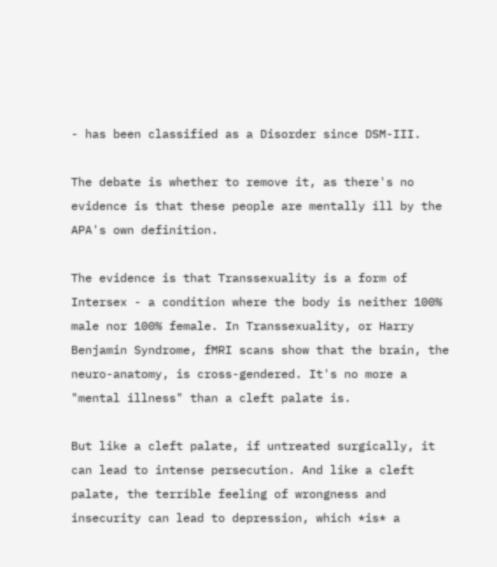- has been classified as a Disorder since DSM-III.

The debate is whether to remove it, as there's no evidence is that these people are mentally ill by the APA's own definition.

The evidence is that Transsexuality is a form of Intersex - a condition where the body is neither 100% male nor 100% female. In Transsexuality, or Harry Benjamin Syndrome, fMRI scans show that the brain, the neuro-anatomy, is cross-gendered. It's no more a "mental illness" than a cleft palate is.

But like a cleft palate, if untreated surgically, it can lead to intense persecution. And like a cleft palate, the terrible feeling of wrongness and insecurity can lead to depression, which *is* a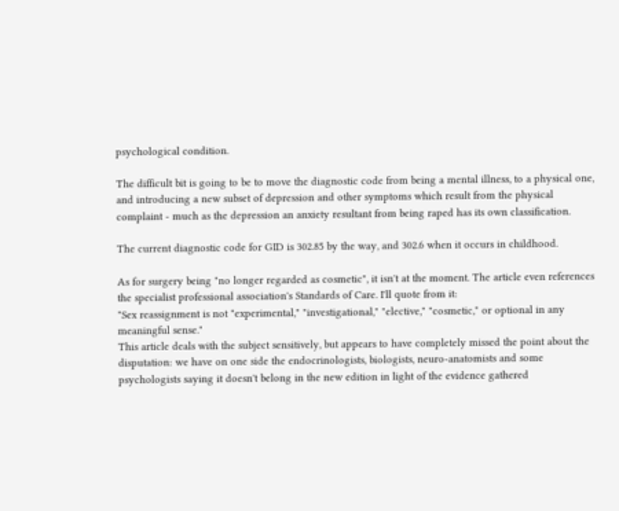psychological condition.

The difficult bit is going to be to move the diagnostic code from being a mental illness, to a physical one, and introducing a new subset of depression and other symptoms which result from the physical complaint - much as the depression an anxiety resultant from being raped has its own classification.

The current diagnostic code for GID is 302.85 by the way, and 302.6 when it occurs in childhood.

As for surgery being "no longer regarded as cosmetic", it isn't at the moment. The article even references the specialist professional association's Standards of Care. I'll quote from it:
"Sex reassignment is not "experimental," "investigational," "elective," "cosmetic," or optional in any meaningful sense."
This article deals with the subject sensitively, but appears to have completely missed the point about the disputation: we have on one side the endocrinologists, biologists, neuro-anatomists and some psychologists saying it doesn't belong in the new edition in light of the evidence gathered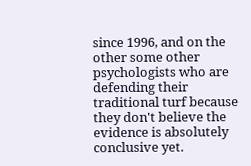since 1996, and on the other some other psychologists who are defending their traditional turf because they don't believe the evidence is absolutely conclusive yet.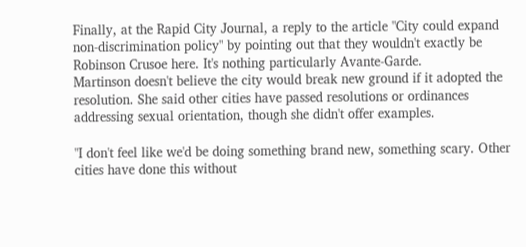Finally, at the Rapid City Journal, a reply to the article "City could expand non-discrimination policy" by pointing out that they wouldn't exactly be Robinson Crusoe here. It's nothing particularly Avante-Garde.
Martinson doesn't believe the city would break new ground if it adopted the resolution. She said other cities have passed resolutions or ordinances addressing sexual orientation, though she didn't offer examples.

"I don't feel like we'd be doing something brand new, something scary. Other cities have done this without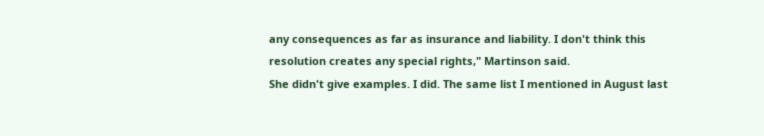any consequences as far as insurance and liability. I don't think this resolution creates any special rights," Martinson said.
She didn't give examples. I did. The same list I mentioned in August last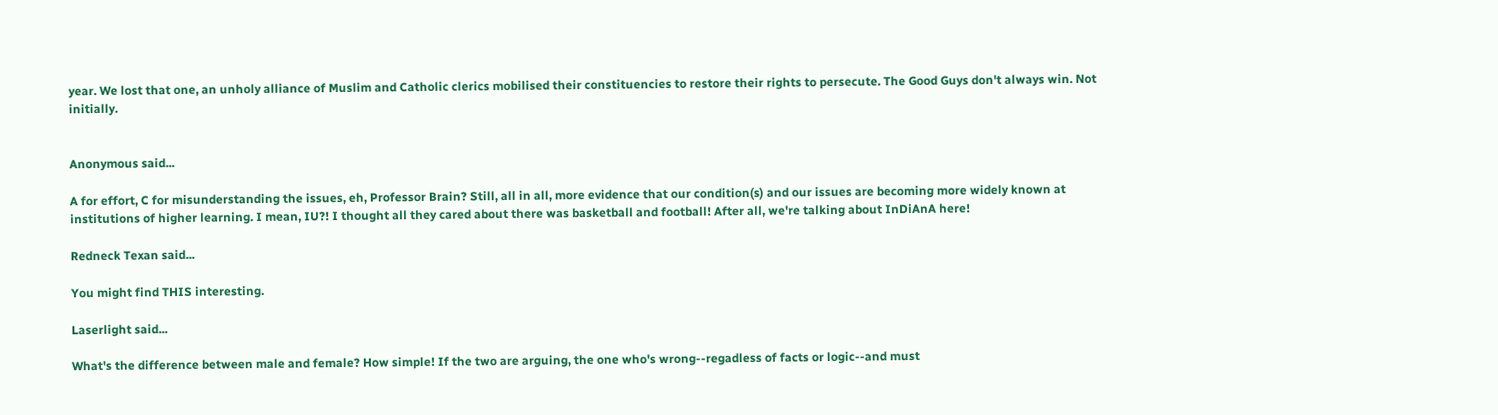year. We lost that one, an unholy alliance of Muslim and Catholic clerics mobilised their constituencies to restore their rights to persecute. The Good Guys don't always win. Not initially.


Anonymous said...

A for effort, C for misunderstanding the issues, eh, Professor Brain? Still, all in all, more evidence that our condition(s) and our issues are becoming more widely known at institutions of higher learning. I mean, IU?! I thought all they cared about there was basketball and football! After all, we're talking about InDiAnA here!

Redneck Texan said...

You might find THIS interesting.

Laserlight said...

What's the difference between male and female? How simple! If the two are arguing, the one who's wrong--regadless of facts or logic--and must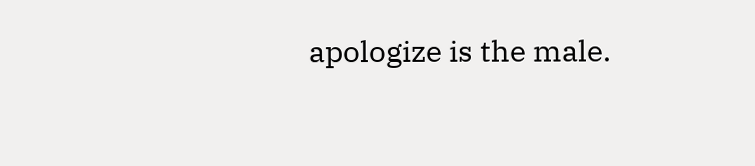apologize is the male.